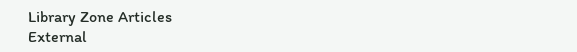Library Zone Articles
External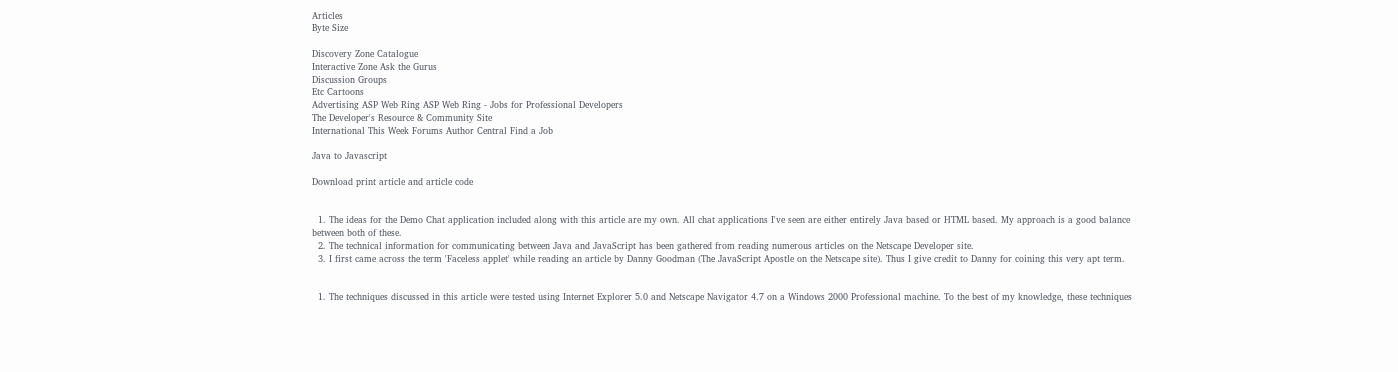Articles
Byte Size

Discovery Zone Catalogue
Interactive Zone Ask the Gurus
Discussion Groups
Etc Cartoons
Advertising ASP Web Ring ASP Web Ring - Jobs for Professional Developers
The Developer's Resource & Community Site
International This Week Forums Author Central Find a Job

Java to Javascript

Download print article and article code


  1. The ideas for the Demo Chat application included along with this article are my own. All chat applications I've seen are either entirely Java based or HTML based. My approach is a good balance between both of these.
  2. The technical information for communicating between Java and JavaScript has been gathered from reading numerous articles on the Netscape Developer site.
  3. I first came across the term 'Faceless applet' while reading an article by Danny Goodman (The JavaScript Apostle on the Netscape site). Thus I give credit to Danny for coining this very apt term.


  1. The techniques discussed in this article were tested using Internet Explorer 5.0 and Netscape Navigator 4.7 on a Windows 2000 Professional machine. To the best of my knowledge, these techniques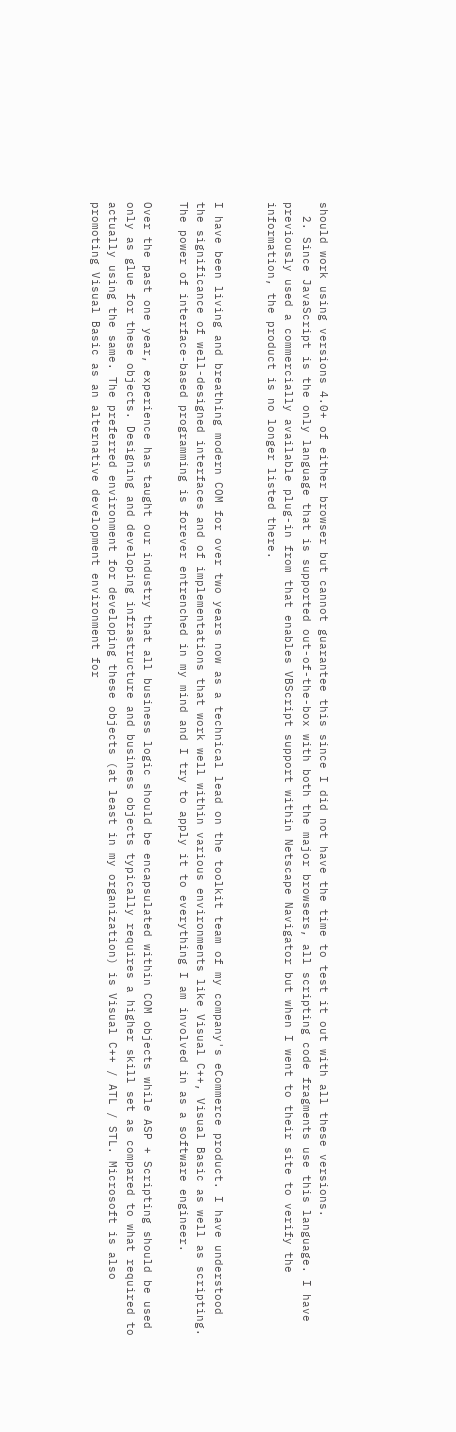should work using versions 4.0+ of either browser but cannot guarantee this since I did not have the time to test it out with all these versions.
  2. Since JavaScript is the only language that is supported out-of-the-box with both the major browsers, all scripting code fragments use this language. I have previously used a commercially available plug-in from that enables VBScript support within Netscape Navigator but when I went to their site to verify the information, the product is no longer listed there.


I have been living and breathing modern COM for over two years now as a technical lead on the toolkit team of my company's eCommerce product. I have understood the significance of well-designed interfaces and of implementations that work well within various environments like Visual C++, Visual Basic as well as scripting. The power of interface-based programming is forever entrenched in my mind and I try to apply it to everything I am involved in as a software engineer.

Over the past one year, experience has taught our industry that all business logic should be encapsulated within COM objects while ASP + Scripting should be used only as glue for these objects. Designing and developing infrastructure and business objects typically requires a higher skill set as compared to what required to actually using the same. The preferred environment for developing these objects (at least in my organization) is Visual C++ / ATL / STL. Microsoft is also promoting Visual Basic as an alternative development environment for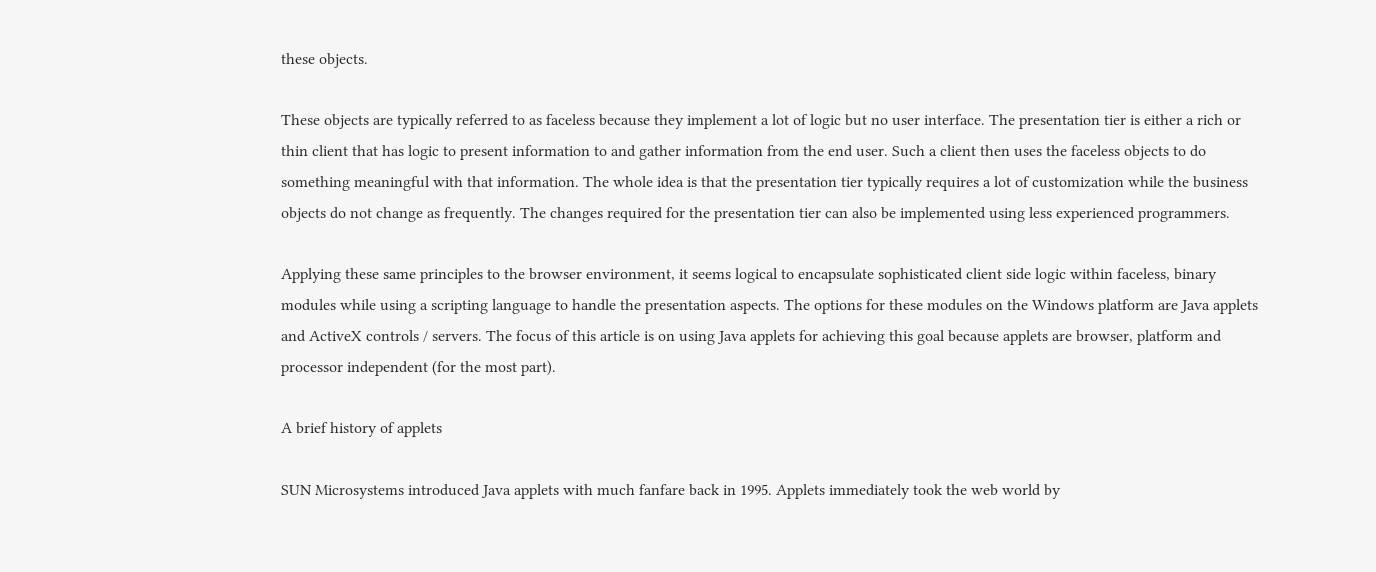these objects.

These objects are typically referred to as faceless because they implement a lot of logic but no user interface. The presentation tier is either a rich or thin client that has logic to present information to and gather information from the end user. Such a client then uses the faceless objects to do something meaningful with that information. The whole idea is that the presentation tier typically requires a lot of customization while the business objects do not change as frequently. The changes required for the presentation tier can also be implemented using less experienced programmers.

Applying these same principles to the browser environment, it seems logical to encapsulate sophisticated client side logic within faceless, binary modules while using a scripting language to handle the presentation aspects. The options for these modules on the Windows platform are Java applets and ActiveX controls / servers. The focus of this article is on using Java applets for achieving this goal because applets are browser, platform and processor independent (for the most part).

A brief history of applets

SUN Microsystems introduced Java applets with much fanfare back in 1995. Applets immediately took the web world by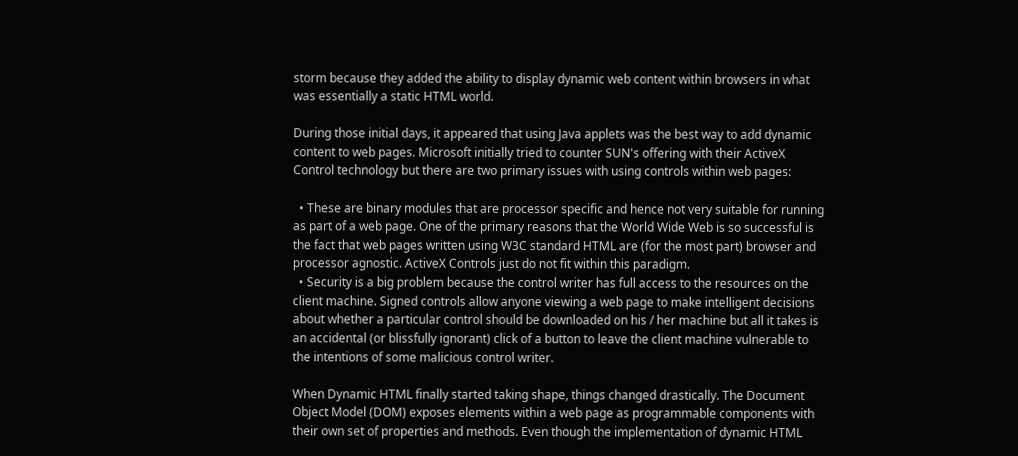storm because they added the ability to display dynamic web content within browsers in what was essentially a static HTML world.

During those initial days, it appeared that using Java applets was the best way to add dynamic content to web pages. Microsoft initially tried to counter SUN's offering with their ActiveX Control technology but there are two primary issues with using controls within web pages:

  • These are binary modules that are processor specific and hence not very suitable for running as part of a web page. One of the primary reasons that the World Wide Web is so successful is the fact that web pages written using W3C standard HTML are (for the most part) browser and processor agnostic. ActiveX Controls just do not fit within this paradigm.
  • Security is a big problem because the control writer has full access to the resources on the client machine. Signed controls allow anyone viewing a web page to make intelligent decisions about whether a particular control should be downloaded on his / her machine but all it takes is an accidental (or blissfully ignorant) click of a button to leave the client machine vulnerable to the intentions of some malicious control writer.

When Dynamic HTML finally started taking shape, things changed drastically. The Document Object Model (DOM) exposes elements within a web page as programmable components with their own set of properties and methods. Even though the implementation of dynamic HTML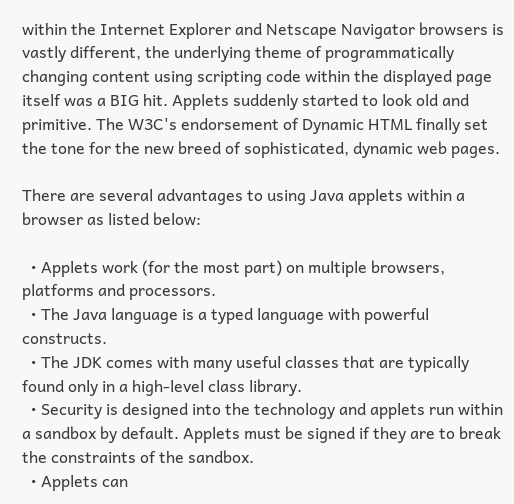within the Internet Explorer and Netscape Navigator browsers is vastly different, the underlying theme of programmatically changing content using scripting code within the displayed page itself was a BIG hit. Applets suddenly started to look old and primitive. The W3C's endorsement of Dynamic HTML finally set the tone for the new breed of sophisticated, dynamic web pages.

There are several advantages to using Java applets within a browser as listed below:

  • Applets work (for the most part) on multiple browsers, platforms and processors.
  • The Java language is a typed language with powerful constructs.
  • The JDK comes with many useful classes that are typically found only in a high-level class library.
  • Security is designed into the technology and applets run within a sandbox by default. Applets must be signed if they are to break the constraints of the sandbox.
  • Applets can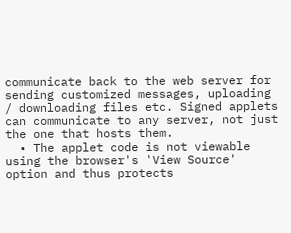communicate back to the web server for sending customized messages, uploading / downloading files etc. Signed applets can communicate to any server, not just the one that hosts them.
  • The applet code is not viewable using the browser's 'View Source' option and thus protects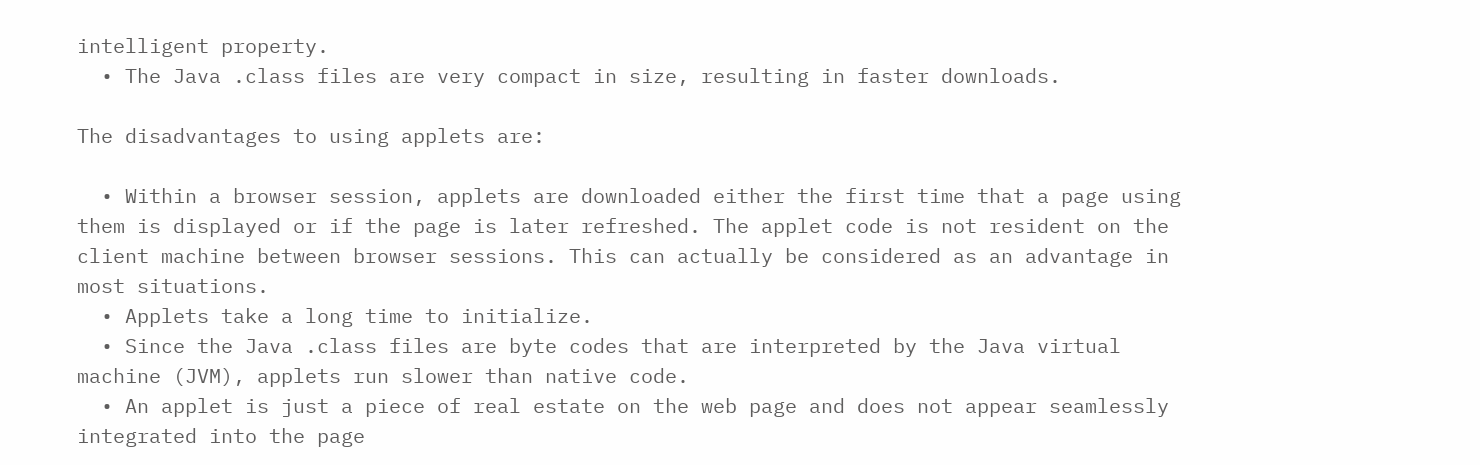intelligent property.
  • The Java .class files are very compact in size, resulting in faster downloads.

The disadvantages to using applets are:

  • Within a browser session, applets are downloaded either the first time that a page using them is displayed or if the page is later refreshed. The applet code is not resident on the client machine between browser sessions. This can actually be considered as an advantage in most situations.
  • Applets take a long time to initialize.
  • Since the Java .class files are byte codes that are interpreted by the Java virtual machine (JVM), applets run slower than native code.
  • An applet is just a piece of real estate on the web page and does not appear seamlessly integrated into the page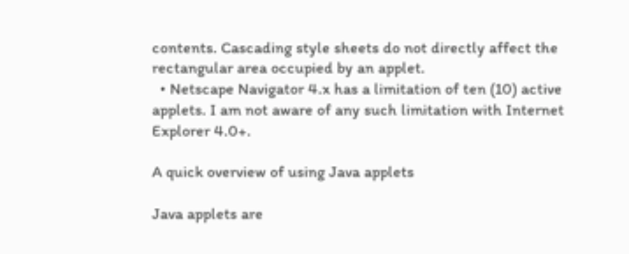contents. Cascading style sheets do not directly affect the rectangular area occupied by an applet.
  • Netscape Navigator 4.x has a limitation of ten (10) active applets. I am not aware of any such limitation with Internet Explorer 4.0+.

A quick overview of using Java applets

Java applets are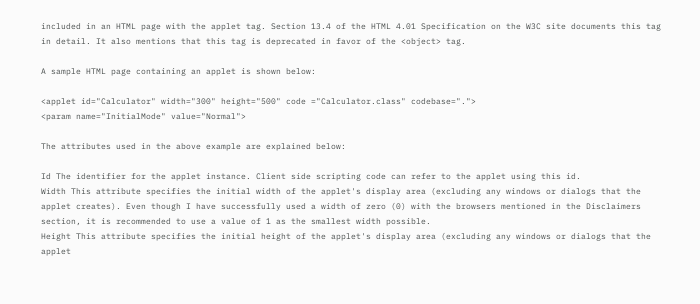included in an HTML page with the applet tag. Section 13.4 of the HTML 4.01 Specification on the W3C site documents this tag in detail. It also mentions that this tag is deprecated in favor of the <object> tag.

A sample HTML page containing an applet is shown below:

<applet id="Calculator" width="300" height="500" code ="Calculator.class" codebase=".">
<param name="InitialMode" value="Normal">

The attributes used in the above example are explained below:

Id The identifier for the applet instance. Client side scripting code can refer to the applet using this id.
Width This attribute specifies the initial width of the applet's display area (excluding any windows or dialogs that the applet creates). Even though I have successfully used a width of zero (0) with the browsers mentioned in the Disclaimers section, it is recommended to use a value of 1 as the smallest width possible.
Height This attribute specifies the initial height of the applet's display area (excluding any windows or dialogs that the applet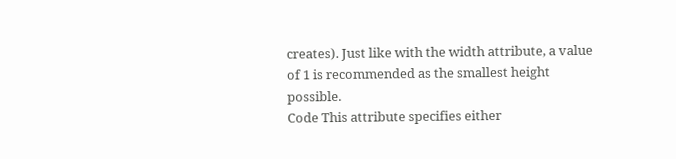creates). Just like with the width attribute, a value of 1 is recommended as the smallest height possible.
Code This attribute specifies either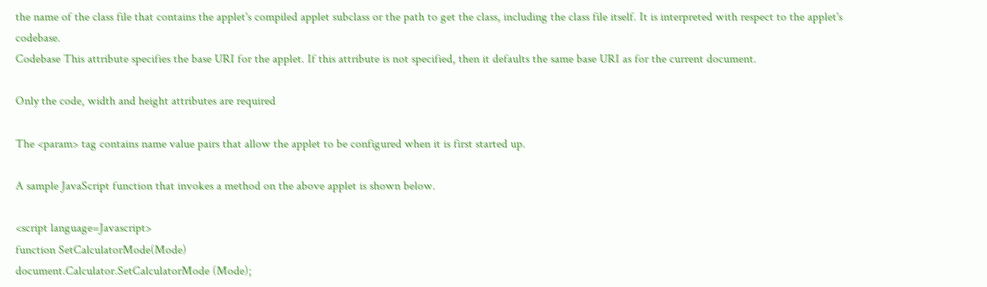the name of the class file that contains the applet's compiled applet subclass or the path to get the class, including the class file itself. It is interpreted with respect to the applet's codebase.
Codebase This attribute specifies the base URI for the applet. If this attribute is not specified, then it defaults the same base URI as for the current document.

Only the code, width and height attributes are required

The <param> tag contains name value pairs that allow the applet to be configured when it is first started up.

A sample JavaScript function that invokes a method on the above applet is shown below.

<script language=Javascript>
function SetCalculatorMode(Mode)
document.Calculator.SetCalculatorMode (Mode);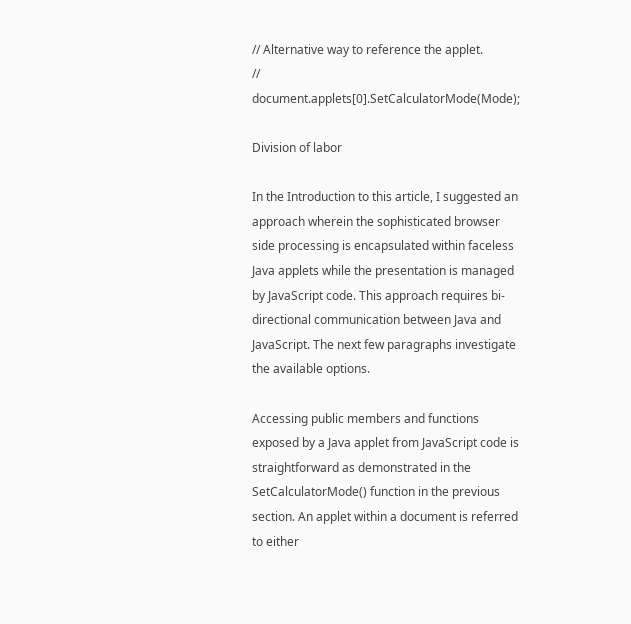// Alternative way to reference the applet.
// document.applets[0].SetCalculatorMode(Mode);

Division of labor

In the Introduction to this article, I suggested an approach wherein the sophisticated browser side processing is encapsulated within faceless Java applets while the presentation is managed by JavaScript code. This approach requires bi-directional communication between Java and JavaScript. The next few paragraphs investigate the available options.

Accessing public members and functions exposed by a Java applet from JavaScript code is straightforward as demonstrated in the SetCalculatorMode() function in the previous section. An applet within a document is referred to either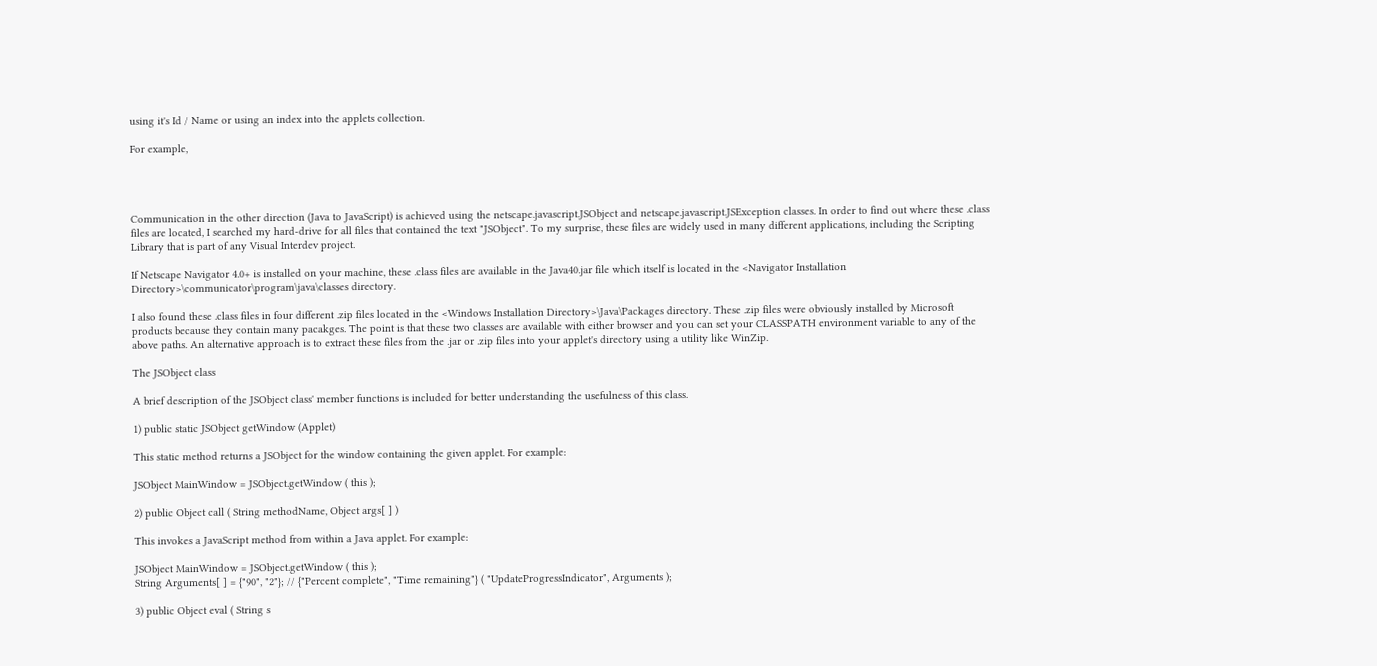using it's Id / Name or using an index into the applets collection.

For example,




Communication in the other direction (Java to JavaScript) is achieved using the netscape.javascript.JSObject and netscape.javascript.JSException classes. In order to find out where these .class files are located, I searched my hard-drive for all files that contained the text "JSObject". To my surprise, these files are widely used in many different applications, including the Scripting Library that is part of any Visual Interdev project.

If Netscape Navigator 4.0+ is installed on your machine, these .class files are available in the Java40.jar file which itself is located in the <Navigator Installation Directory>\communicator\program\java\classes directory.

I also found these .class files in four different .zip files located in the <Windows Installation Directory>\Java\Packages directory. These .zip files were obviously installed by Microsoft products because they contain many pacakges. The point is that these two classes are available with either browser and you can set your CLASSPATH environment variable to any of the above paths. An alternative approach is to extract these files from the .jar or .zip files into your applet's directory using a utility like WinZip.

The JSObject class

A brief description of the JSObject class' member functions is included for better understanding the usefulness of this class.

1) public static JSObject getWindow (Applet)

This static method returns a JSObject for the window containing the given applet. For example:

JSObject MainWindow = JSObject.getWindow ( this );

2) public Object call ( String methodName, Object args[ ] )

This invokes a JavaScript method from within a Java applet. For example:

JSObject MainWindow = JSObject.getWindow ( this );
String Arguments[ ] = {"90", "2"}; // {"Percent complete", "Time remaining"} ( "UpdateProgressIndicator", Arguments );

3) public Object eval ( String s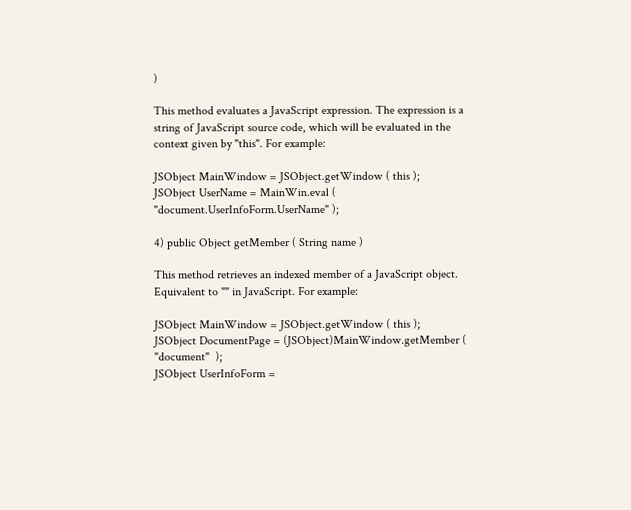)

This method evaluates a JavaScript expression. The expression is a string of JavaScript source code, which will be evaluated in the context given by "this". For example:

JSObject MainWindow = JSObject.getWindow ( this );
JSObject UserName = MainWin.eval ( "document.UserInfoForm.UserName" );

4) public Object getMember ( String name )

This method retrieves an indexed member of a JavaScript object. Equivalent to "" in JavaScript. For example:

JSObject MainWindow = JSObject.getWindow ( this );
JSObject DocumentPage = (JSObject)MainWindow.getMember (  "document"  );
JSObject UserInfoForm =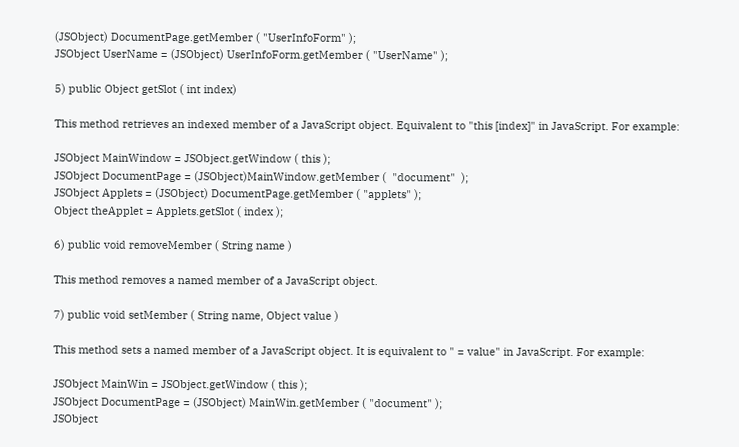(JSObject) DocumentPage.getMember ( "UserInfoForm" );
JSObject UserName = (JSObject) UserInfoForm.getMember ( "UserName" );

5) public Object getSlot ( int index)

This method retrieves an indexed member of a JavaScript object. Equivalent to "this [index]" in JavaScript. For example:

JSObject MainWindow = JSObject.getWindow ( this );
JSObject DocumentPage = (JSObject)MainWindow.getMember (  "document"  );
JSObject Applets = (JSObject) DocumentPage.getMember ( "applets" );
Object theApplet = Applets.getSlot ( index );

6) public void removeMember ( String name )

This method removes a named member of a JavaScript object.

7) public void setMember ( String name, Object value )

This method sets a named member of a JavaScript object. It is equivalent to " = value" in JavaScript. For example:

JSObject MainWin = JSObject.getWindow ( this );
JSObject DocumentPage = (JSObject) MainWin.getMember ( "document" );
JSObject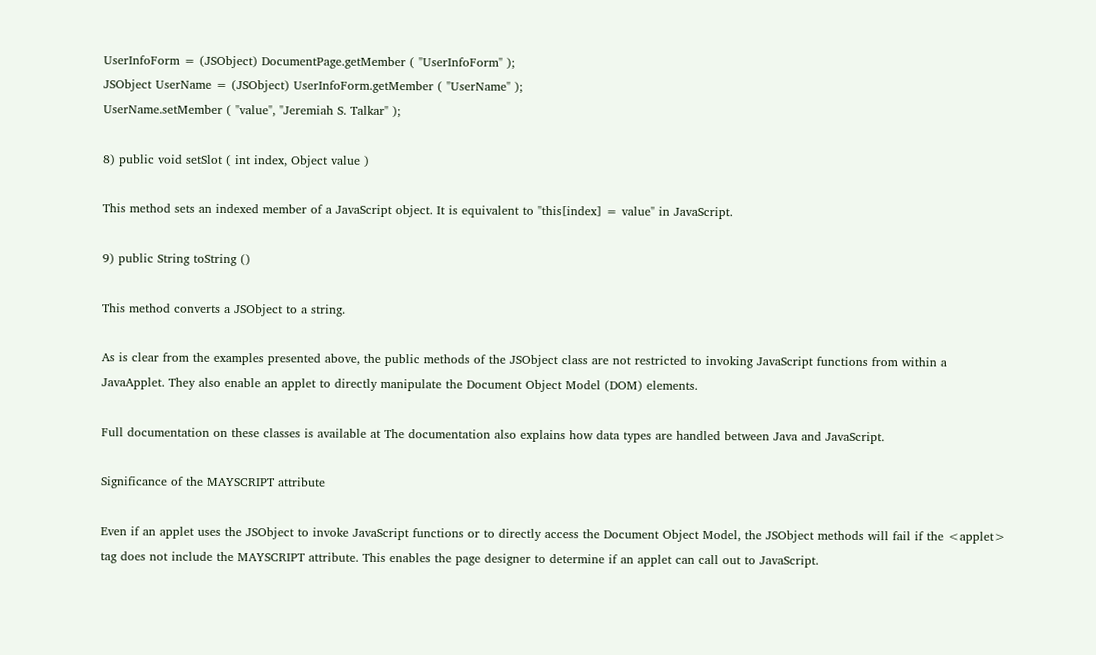UserInfoForm = (JSObject) DocumentPage.getMember ( "UserInfoForm" );
JSObject UserName = (JSObject) UserInfoForm.getMember ( "UserName" );
UserName.setMember ( "value", "Jeremiah S. Talkar" );

8) public void setSlot ( int index, Object value )

This method sets an indexed member of a JavaScript object. It is equivalent to "this[index] = value" in JavaScript.

9) public String toString ()

This method converts a JSObject to a string.

As is clear from the examples presented above, the public methods of the JSObject class are not restricted to invoking JavaScript functions from within a JavaApplet. They also enable an applet to directly manipulate the Document Object Model (DOM) elements.

Full documentation on these classes is available at The documentation also explains how data types are handled between Java and JavaScript.

Significance of the MAYSCRIPT attribute

Even if an applet uses the JSObject to invoke JavaScript functions or to directly access the Document Object Model, the JSObject methods will fail if the <applet> tag does not include the MAYSCRIPT attribute. This enables the page designer to determine if an applet can call out to JavaScript.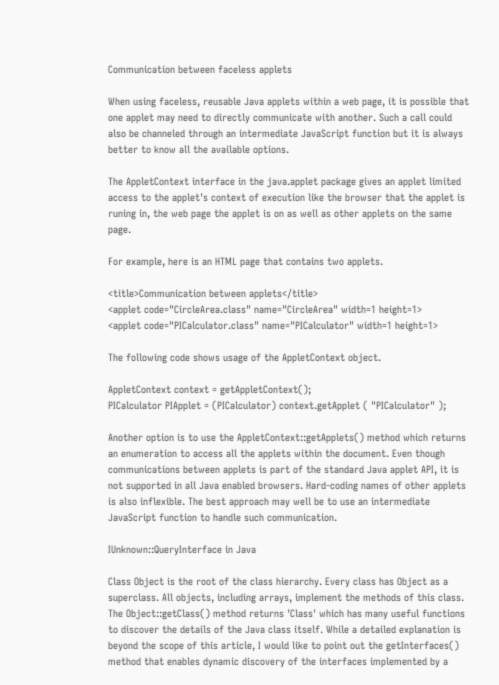Communication between faceless applets

When using faceless, reusable Java applets within a web page, it is possible that one applet may need to directly communicate with another. Such a call could also be channeled through an intermediate JavaScript function but it is always better to know all the available options.

The AppletContext interface in the java.applet package gives an applet limited access to the applet's context of execution like the browser that the applet is runing in, the web page the applet is on as well as other applets on the same page.

For example, here is an HTML page that contains two applets.

<title>Communication between applets</title>
<applet code="CircleArea.class" name="CircleArea" width=1 height=1>
<applet code="PICalculator.class" name="PICalculator" width=1 height=1>

The following code shows usage of the AppletContext object.

AppletContext context = getAppletContext();
PICalculator PIApplet = (PICalculator) context.getApplet ( "PICalculator" );

Another option is to use the AppletContext::getApplets() method which returns an enumeration to access all the applets within the document. Even though communications between applets is part of the standard Java applet API, it is not supported in all Java enabled browsers. Hard-coding names of other applets is also inflexible. The best approach may well be to use an intermediate JavaScript function to handle such communication.

IUnknown::QueryInterface in Java

Class Object is the root of the class hierarchy. Every class has Object as a superclass. All objects, including arrays, implement the methods of this class. The Object::getClass() method returns 'Class' which has many useful functions to discover the details of the Java class itself. While a detailed explanation is beyond the scope of this article, I would like to point out the getInterfaces() method that enables dynamic discovery of the interfaces implemented by a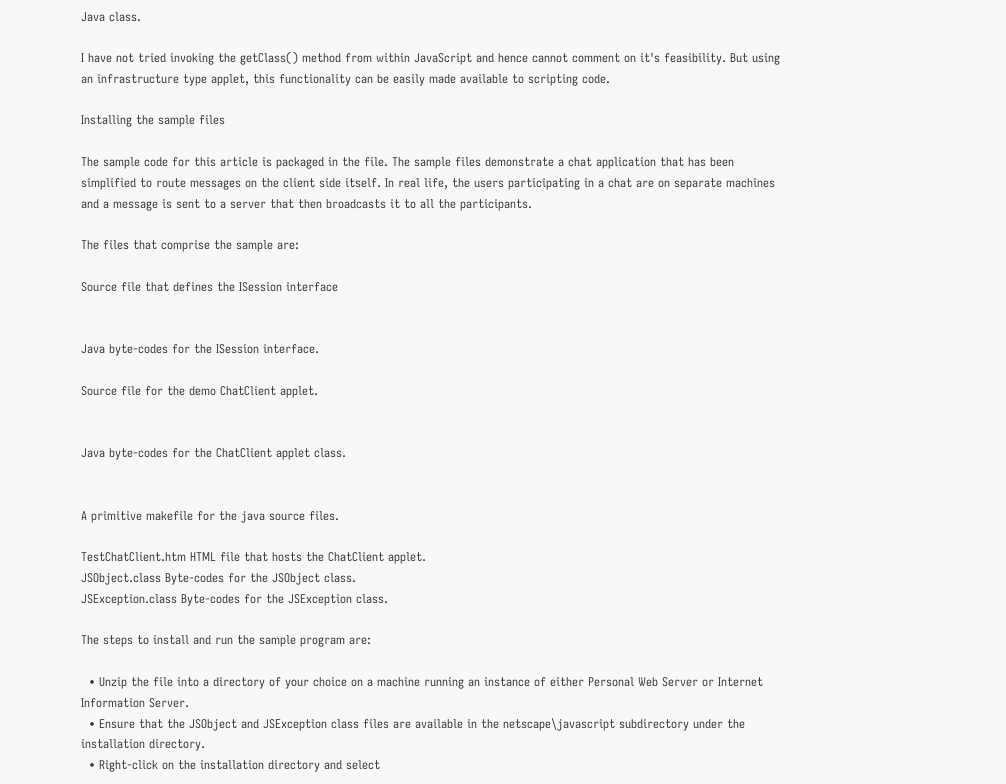Java class.

I have not tried invoking the getClass() method from within JavaScript and hence cannot comment on it's feasibility. But using an infrastructure type applet, this functionality can be easily made available to scripting code.

Installing the sample files

The sample code for this article is packaged in the file. The sample files demonstrate a chat application that has been simplified to route messages on the client side itself. In real life, the users participating in a chat are on separate machines and a message is sent to a server that then broadcasts it to all the participants.

The files that comprise the sample are:

Source file that defines the ISession interface


Java byte-codes for the ISession interface.

Source file for the demo ChatClient applet.


Java byte-codes for the ChatClient applet class.


A primitive makefile for the java source files.

TestChatClient.htm HTML file that hosts the ChatClient applet.
JSObject.class Byte-codes for the JSObject class.
JSException.class Byte-codes for the JSException class.

The steps to install and run the sample program are:

  • Unzip the file into a directory of your choice on a machine running an instance of either Personal Web Server or Internet Information Server.
  • Ensure that the JSObject and JSException class files are available in the netscape\javascript subdirectory under the installation directory.
  • Right-click on the installation directory and select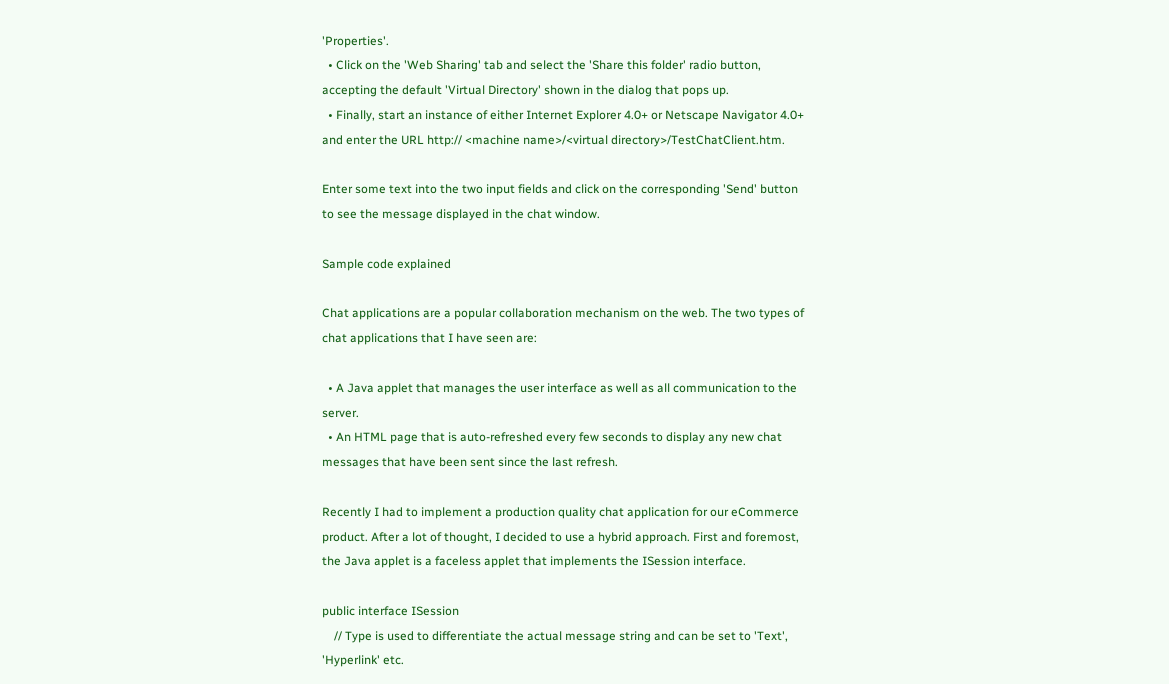'Properties'.
  • Click on the 'Web Sharing' tab and select the 'Share this folder' radio button, accepting the default 'Virtual Directory' shown in the dialog that pops up.
  • Finally, start an instance of either Internet Explorer 4.0+ or Netscape Navigator 4.0+ and enter the URL http:// <machine name>/<virtual directory>/TestChatClient.htm.

Enter some text into the two input fields and click on the corresponding 'Send' button to see the message displayed in the chat window.

Sample code explained

Chat applications are a popular collaboration mechanism on the web. The two types of chat applications that I have seen are:

  • A Java applet that manages the user interface as well as all communication to the server.
  • An HTML page that is auto-refreshed every few seconds to display any new chat messages that have been sent since the last refresh.

Recently I had to implement a production quality chat application for our eCommerce product. After a lot of thought, I decided to use a hybrid approach. First and foremost, the Java applet is a faceless applet that implements the ISession interface.

public interface ISession
    // Type is used to differentiate the actual message string and can be set to 'Text', 'Hyperlink' etc.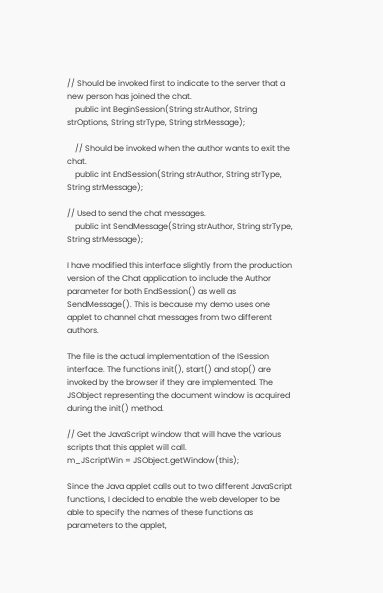// Should be invoked first to indicate to the server that a new person has joined the chat.
    public int BeginSession(String strAuthor, String strOptions, String strType, String strMessage);

    // Should be invoked when the author wants to exit the chat.
    public int EndSession(String strAuthor, String strType, String strMessage);

// Used to send the chat messages.
    public int SendMessage(String strAuthor, String strType, String strMessage);

I have modified this interface slightly from the production version of the Chat application to include the Author parameter for both EndSession() as well as SendMessage(). This is because my demo uses one applet to channel chat messages from two different authors.

The file is the actual implementation of the ISession interface. The functions init(), start() and stop() are invoked by the browser if they are implemented. The JSObject representing the document window is acquired during the init() method.

// Get the JavaScript window that will have the various scripts that this applet will call.
m_JScriptWin = JSObject.getWindow(this);

Since the Java applet calls out to two different JavaScript functions, I decided to enable the web developer to be able to specify the names of these functions as parameters to the applet,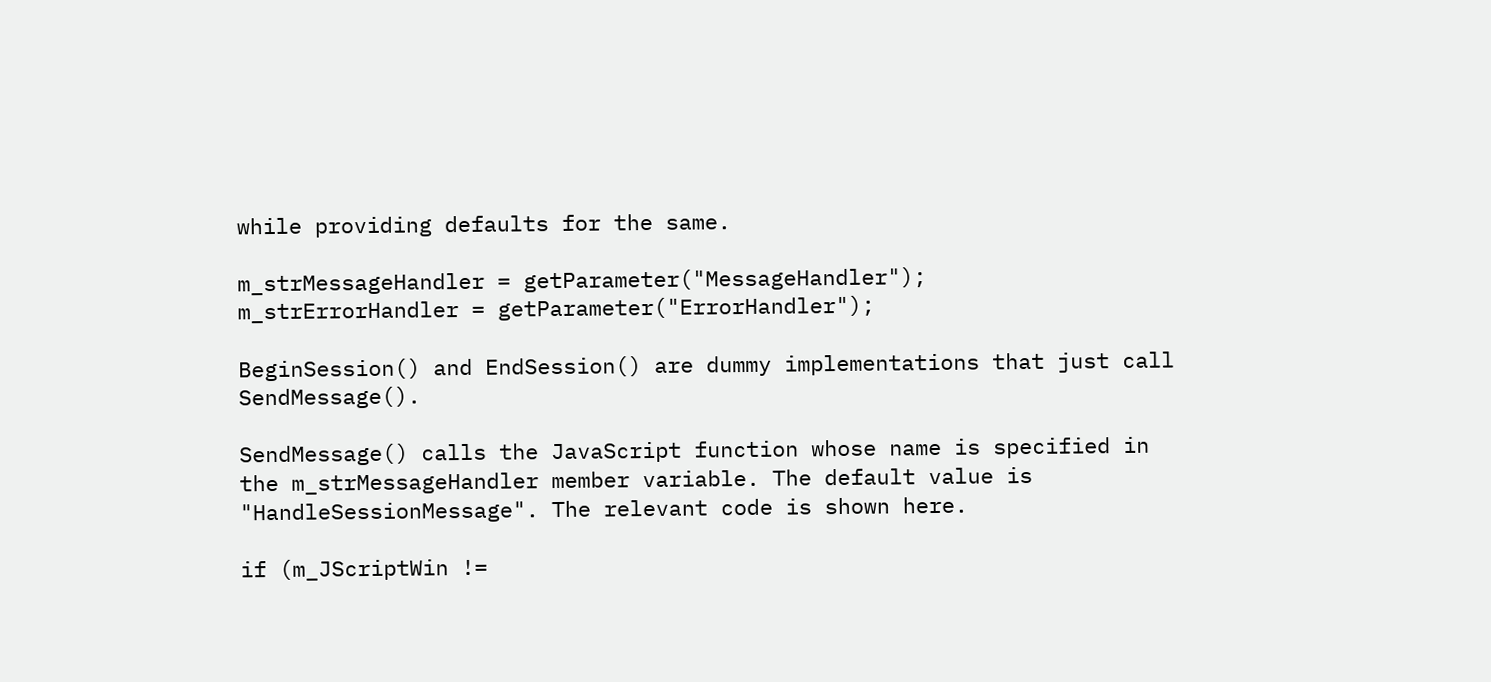while providing defaults for the same.

m_strMessageHandler = getParameter("MessageHandler");
m_strErrorHandler = getParameter("ErrorHandler");

BeginSession() and EndSession() are dummy implementations that just call SendMessage().

SendMessage() calls the JavaScript function whose name is specified in the m_strMessageHandler member variable. The default value is "HandleSessionMessage". The relevant code is shown here.

if (m_JScriptWin !=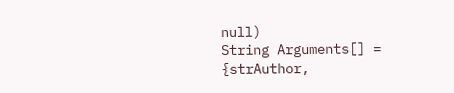null)
String Arguments[] = {strAuthor,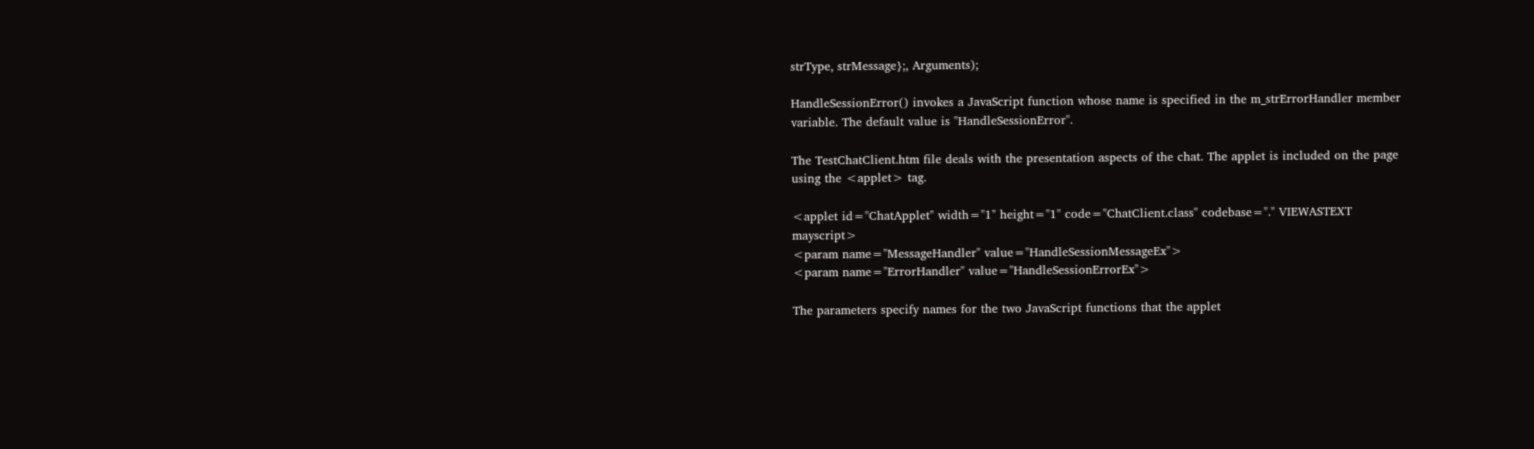strType, strMessage};, Arguments);

HandleSessionError() invokes a JavaScript function whose name is specified in the m_strErrorHandler member variable. The default value is "HandleSessionError".

The TestChatClient.htm file deals with the presentation aspects of the chat. The applet is included on the page using the <applet> tag.

<applet id="ChatApplet" width="1" height="1" code="ChatClient.class" codebase="." VIEWASTEXT mayscript>
<param name="MessageHandler" value="HandleSessionMessageEx">
<param name="ErrorHandler" value="HandleSessionErrorEx">

The parameters specify names for the two JavaScript functions that the applet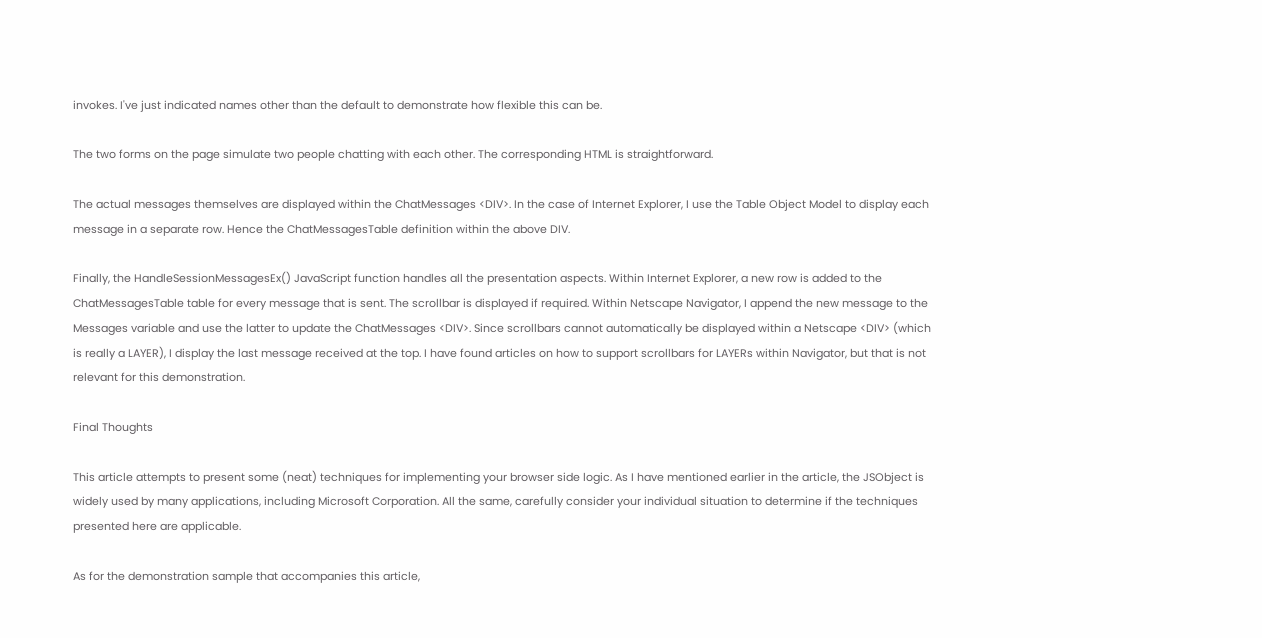invokes. I've just indicated names other than the default to demonstrate how flexible this can be.

The two forms on the page simulate two people chatting with each other. The corresponding HTML is straightforward.

The actual messages themselves are displayed within the ChatMessages <DIV>. In the case of Internet Explorer, I use the Table Object Model to display each message in a separate row. Hence the ChatMessagesTable definition within the above DIV.

Finally, the HandleSessionMessagesEx() JavaScript function handles all the presentation aspects. Within Internet Explorer, a new row is added to the ChatMessagesTable table for every message that is sent. The scrollbar is displayed if required. Within Netscape Navigator, I append the new message to the Messages variable and use the latter to update the ChatMessages <DIV>. Since scrollbars cannot automatically be displayed within a Netscape <DIV> (which is really a LAYER), I display the last message received at the top. I have found articles on how to support scrollbars for LAYERs within Navigator, but that is not relevant for this demonstration.

Final Thoughts

This article attempts to present some (neat) techniques for implementing your browser side logic. As I have mentioned earlier in the article, the JSObject is widely used by many applications, including Microsoft Corporation. All the same, carefully consider your individual situation to determine if the techniques presented here are applicable.

As for the demonstration sample that accompanies this article,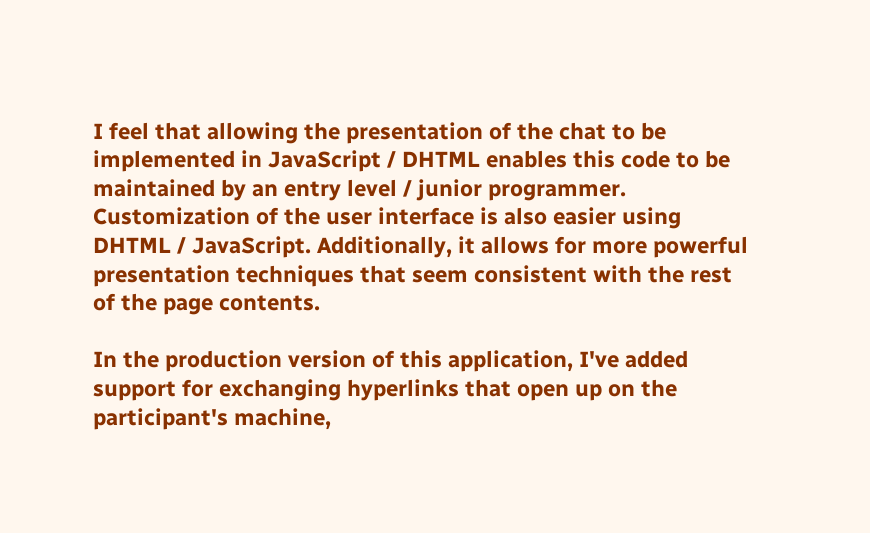I feel that allowing the presentation of the chat to be implemented in JavaScript / DHTML enables this code to be maintained by an entry level / junior programmer. Customization of the user interface is also easier using DHTML / JavaScript. Additionally, it allows for more powerful presentation techniques that seem consistent with the rest of the page contents.

In the production version of this application, I've added support for exchanging hyperlinks that open up on the participant's machine,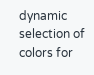dynamic selection of colors for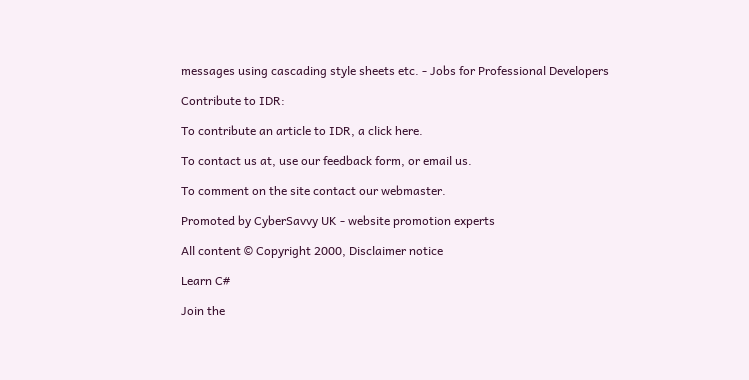messages using cascading style sheets etc. - Jobs for Professional Developers

Contribute to IDR:

To contribute an article to IDR, a click here.

To contact us at, use our feedback form, or email us.

To comment on the site contact our webmaster.

Promoted by CyberSavvy UK - website promotion experts

All content © Copyright 2000, Disclaimer notice

Learn C#

Join the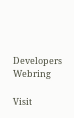Developers Webring

Visit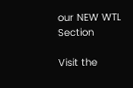our NEW WTL Section

Visit the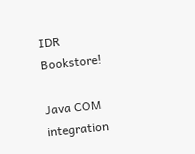IDR Bookstore!

Java COM integration